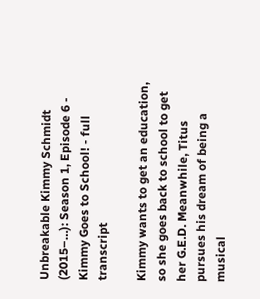Unbreakable Kimmy Schmidt (2015–…): Season 1, Episode 6 - Kimmy Goes to School! - full transcript

Kimmy wants to get an education, so she goes back to school to get her G.E.D. Meanwhile, Titus pursues his dream of being a musical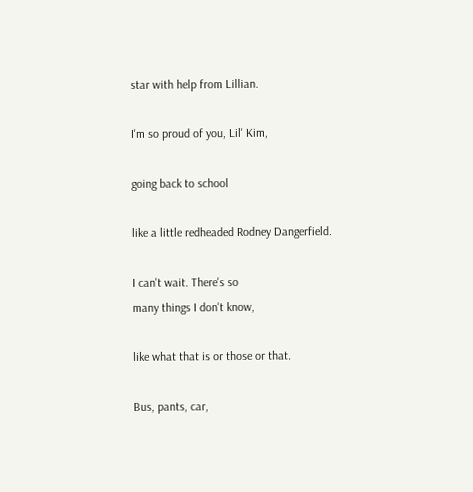star with help from Lillian.

I'm so proud of you, Lil' Kim,

going back to school

like a little redheaded Rodney Dangerfield.

I can't wait. There's so
many things I don't know,

like what that is or those or that.

Bus, pants, car,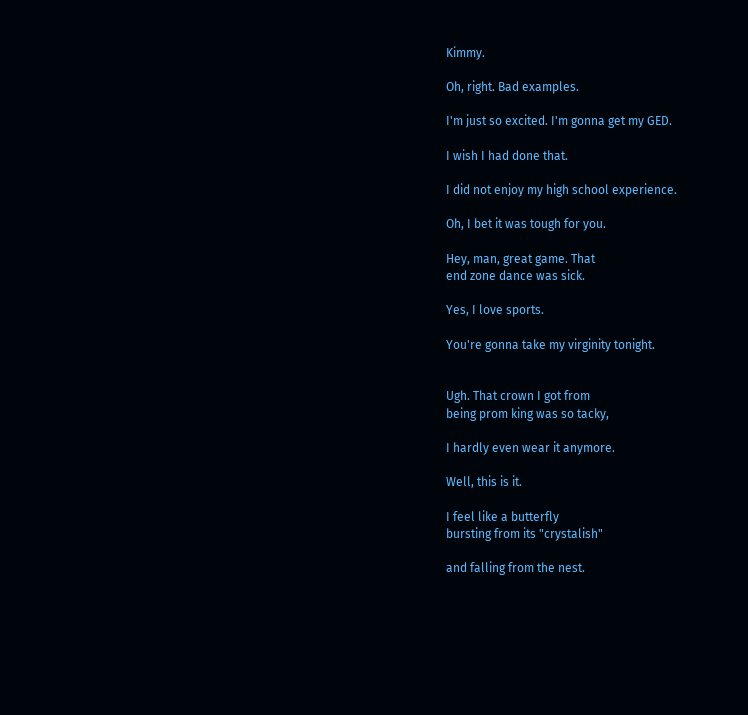Kimmy.

Oh, right. Bad examples.

I'm just so excited. I'm gonna get my GED.

I wish I had done that.

I did not enjoy my high school experience.

Oh, I bet it was tough for you.

Hey, man, great game. That
end zone dance was sick.

Yes, I love sports.

You're gonna take my virginity tonight.


Ugh. That crown I got from
being prom king was so tacky,

I hardly even wear it anymore.

Well, this is it.

I feel like a butterfly
bursting from its "crystalish"

and falling from the nest.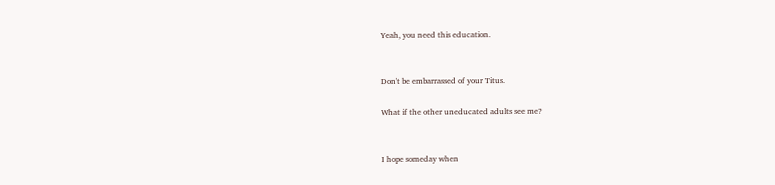Yeah, you need this education.


Don't be embarrassed of your Titus.

What if the other uneducated adults see me?


I hope someday when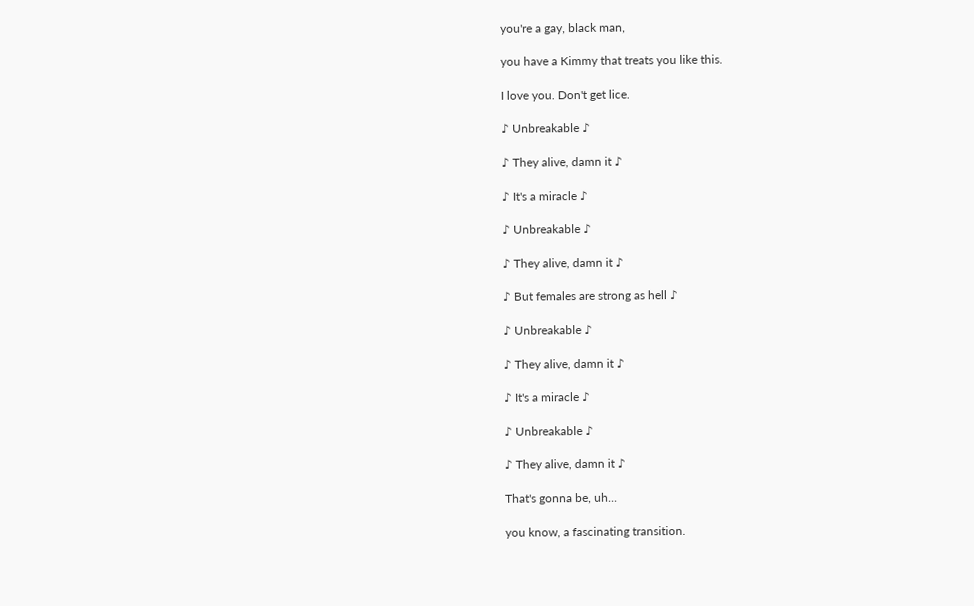you're a gay, black man,

you have a Kimmy that treats you like this.

I love you. Don't get lice.

♪ Unbreakable ♪

♪ They alive, damn it ♪

♪ It's a miracle ♪

♪ Unbreakable ♪

♪ They alive, damn it ♪

♪ But females are strong as hell ♪

♪ Unbreakable ♪

♪ They alive, damn it ♪

♪ It's a miracle ♪

♪ Unbreakable ♪

♪ They alive, damn it ♪

That's gonna be, uh...

you know, a fascinating transition.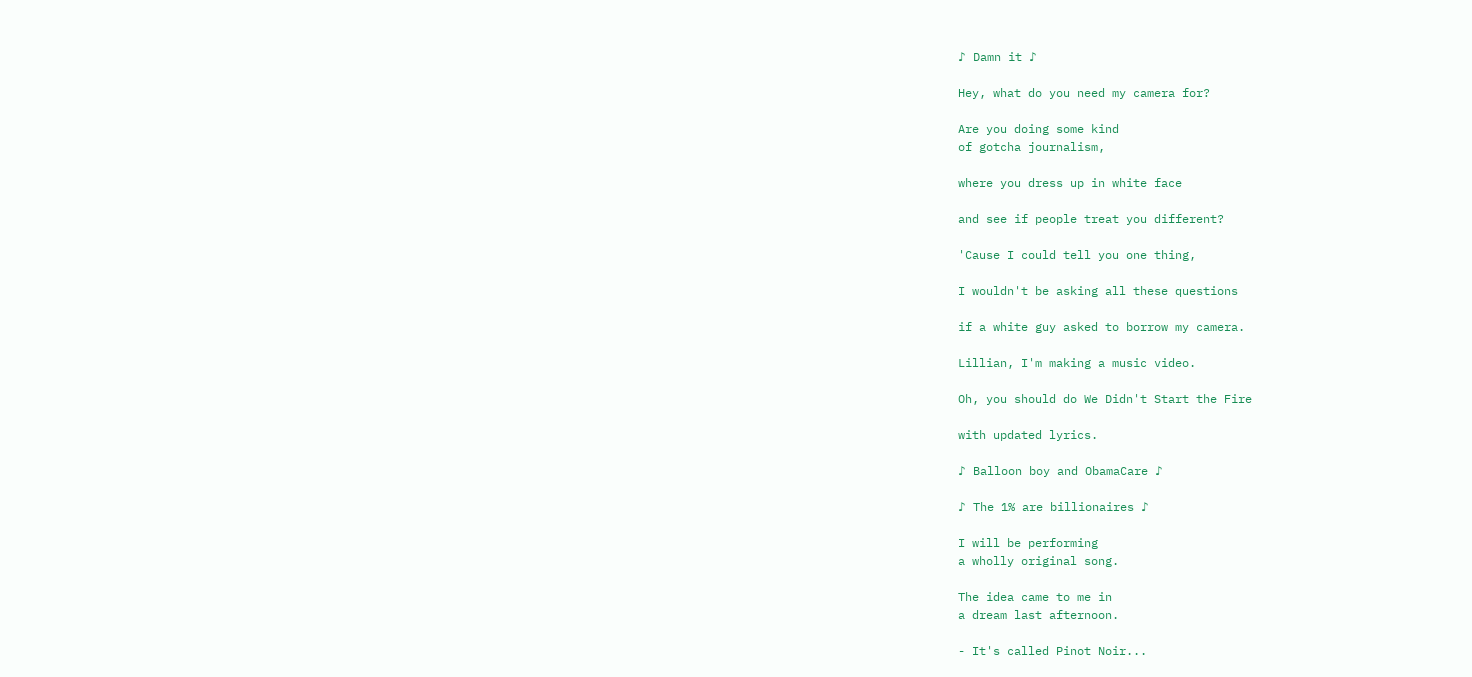♪ Damn it ♪

Hey, what do you need my camera for?

Are you doing some kind
of gotcha journalism,

where you dress up in white face

and see if people treat you different?

'Cause I could tell you one thing,

I wouldn't be asking all these questions

if a white guy asked to borrow my camera.

Lillian, I'm making a music video.

Oh, you should do We Didn't Start the Fire

with updated lyrics.

♪ Balloon boy and ObamaCare ♪

♪ The 1% are billionaires ♪

I will be performing
a wholly original song.

The idea came to me in
a dream last afternoon.

- It's called Pinot Noir...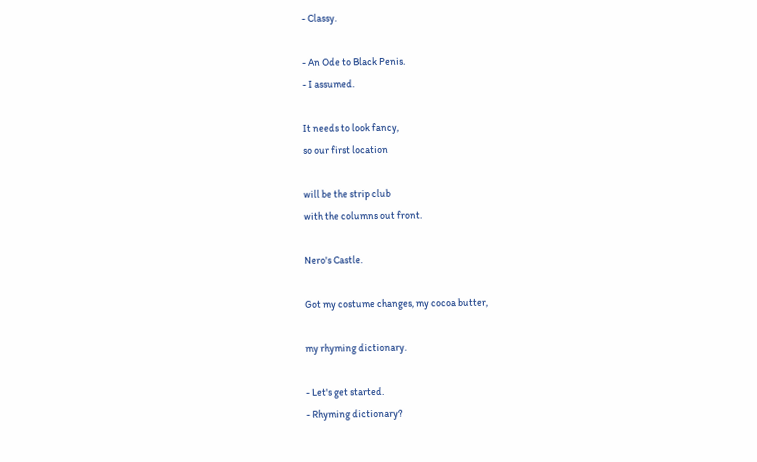- Classy.

- An Ode to Black Penis.
- I assumed.

It needs to look fancy,
so our first location

will be the strip club
with the columns out front.

Nero's Castle.

Got my costume changes, my cocoa butter,

my rhyming dictionary.

- Let's get started.
- Rhyming dictionary?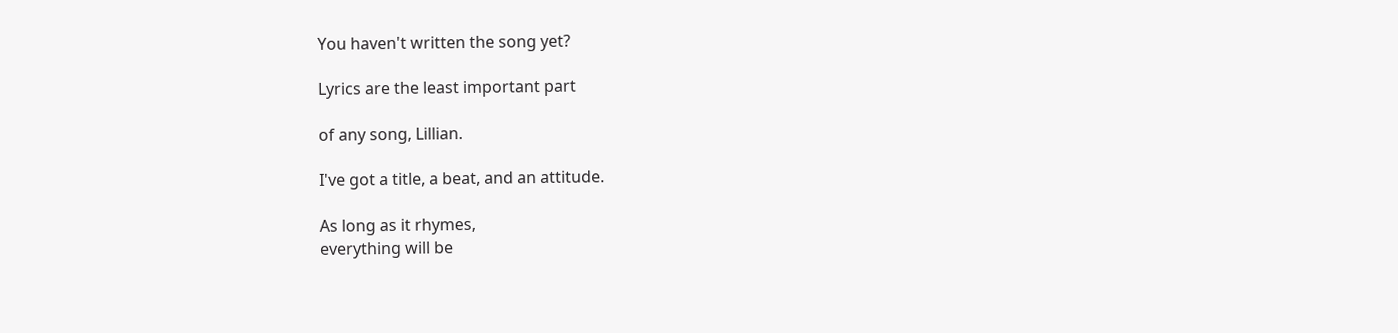You haven't written the song yet?

Lyrics are the least important part

of any song, Lillian.

I've got a title, a beat, and an attitude.

As long as it rhymes,
everything will be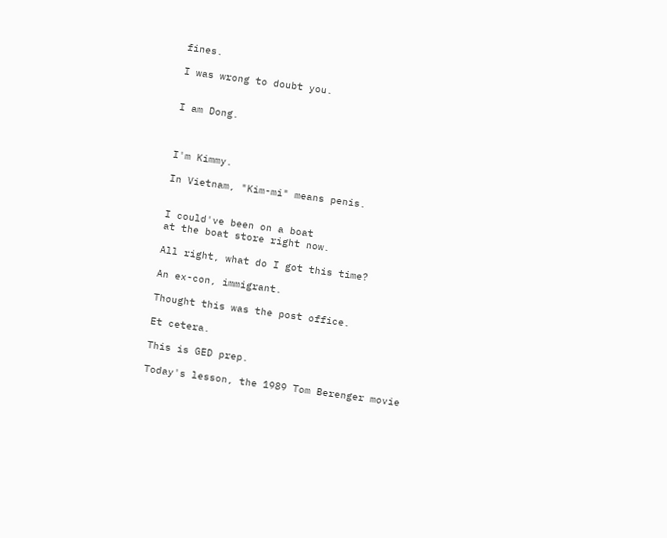fines.

I was wrong to doubt you.


I am Dong.



I'm Kimmy.

In Vietnam, "Kim-mi" means penis.


I could've been on a boat
at the boat store right now.

All right, what do I got this time?

An ex-con, immigrant.

Thought this was the post office.

Et cetera.

This is GED prep.

Today's lesson, the 1989 Tom Berenger movie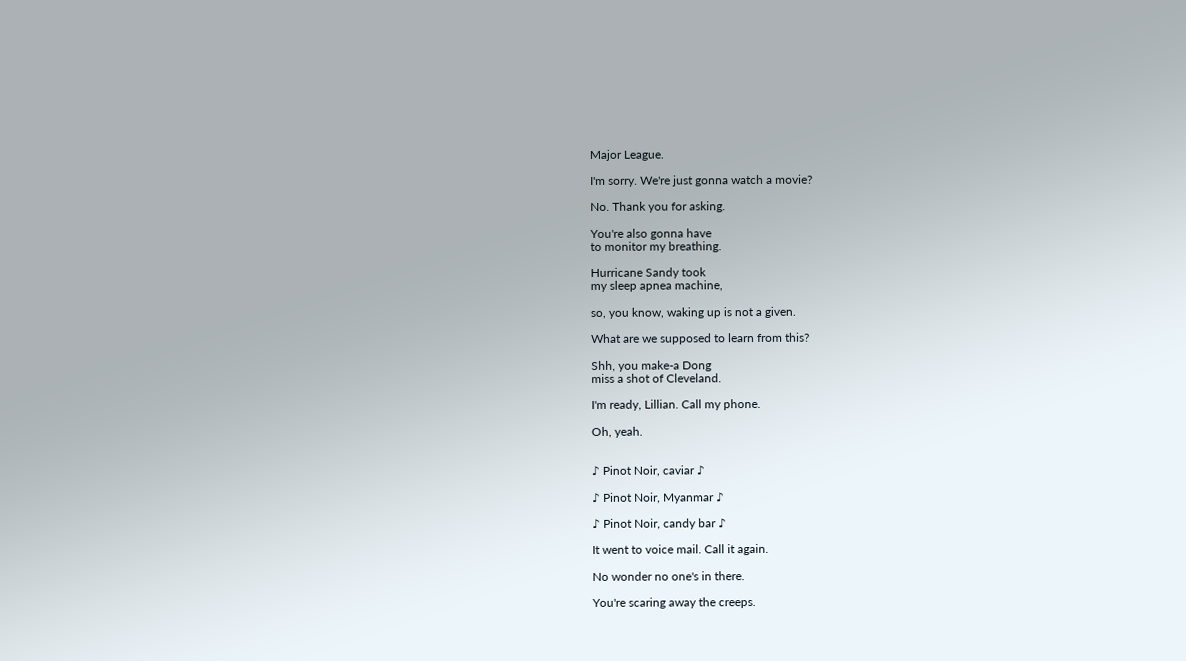Major League.

I'm sorry. We're just gonna watch a movie?

No. Thank you for asking.

You're also gonna have
to monitor my breathing.

Hurricane Sandy took
my sleep apnea machine,

so, you know, waking up is not a given.

What are we supposed to learn from this?

Shh, you make-a Dong
miss a shot of Cleveland.

I'm ready, Lillian. Call my phone.

Oh, yeah.


♪ Pinot Noir, caviar ♪

♪ Pinot Noir, Myanmar ♪

♪ Pinot Noir, candy bar ♪

It went to voice mail. Call it again.

No wonder no one's in there.

You're scaring away the creeps.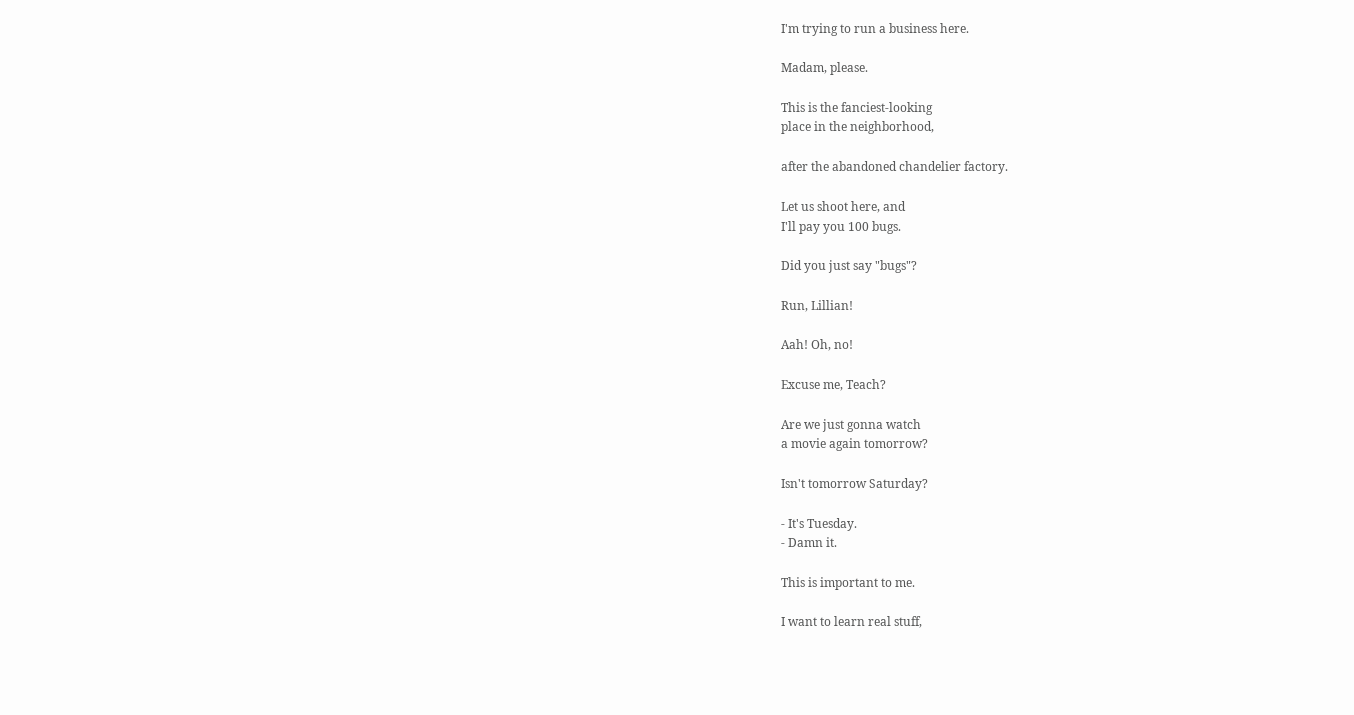I'm trying to run a business here.

Madam, please.

This is the fanciest-looking
place in the neighborhood,

after the abandoned chandelier factory.

Let us shoot here, and
I'll pay you 100 bugs.

Did you just say "bugs"?

Run, Lillian!

Aah! Oh, no!

Excuse me, Teach?

Are we just gonna watch
a movie again tomorrow?

Isn't tomorrow Saturday?

- It's Tuesday.
- Damn it.

This is important to me.

I want to learn real stuff,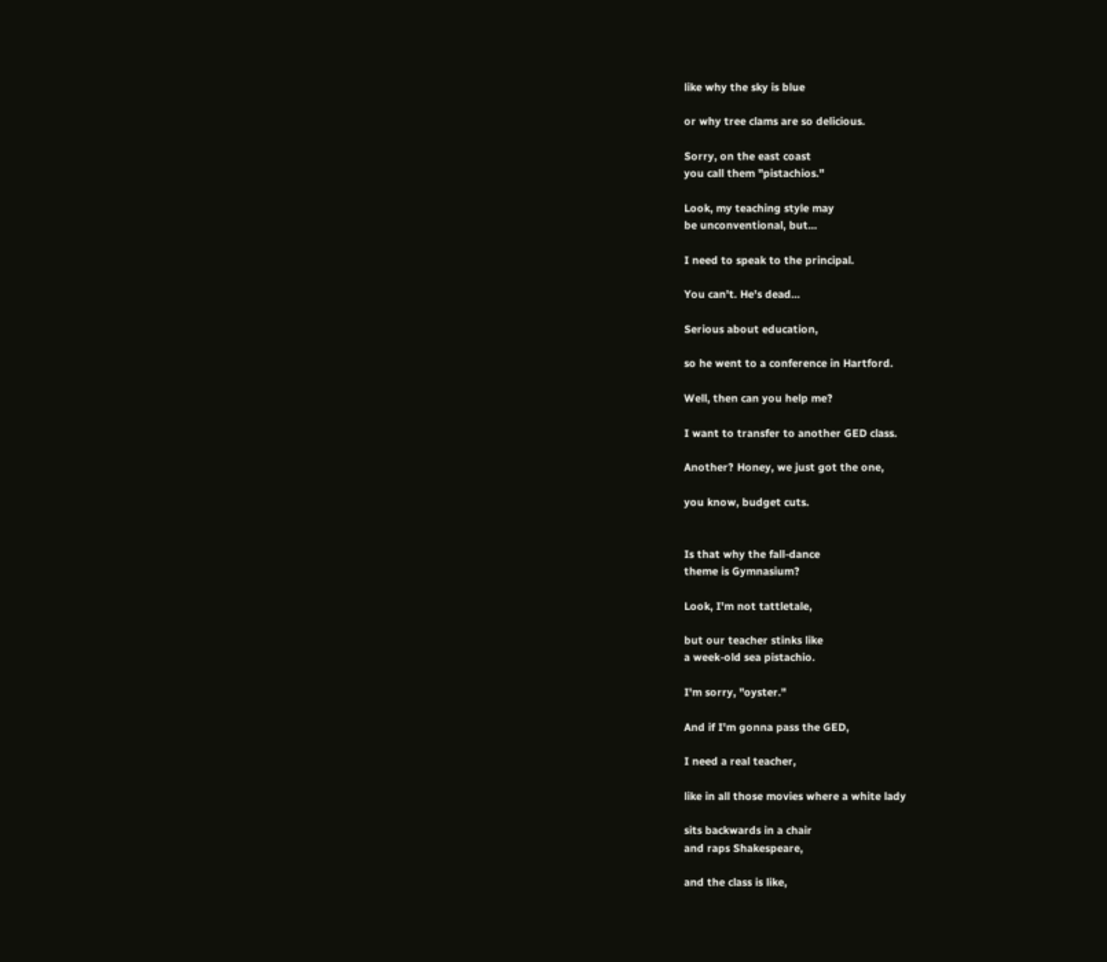like why the sky is blue

or why tree clams are so delicious.

Sorry, on the east coast
you call them "pistachios."

Look, my teaching style may
be unconventional, but...

I need to speak to the principal.

You can't. He's dead...

Serious about education,

so he went to a conference in Hartford.

Well, then can you help me?

I want to transfer to another GED class.

Another? Honey, we just got the one,

you know, budget cuts.


Is that why the fall-dance
theme is Gymnasium?

Look, I'm not tattletale,

but our teacher stinks like
a week-old sea pistachio.

I'm sorry, "oyster."

And if I'm gonna pass the GED,

I need a real teacher,

like in all those movies where a white lady

sits backwards in a chair
and raps Shakespeare,

and the class is like,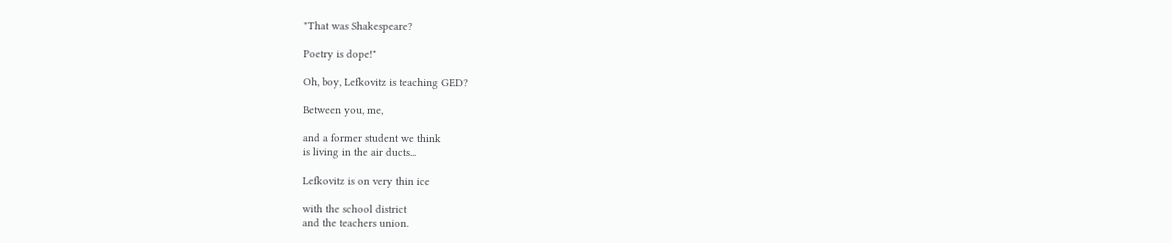"That was Shakespeare?

Poetry is dope!"

Oh, boy, Lefkovitz is teaching GED?

Between you, me,

and a former student we think
is living in the air ducts...

Lefkovitz is on very thin ice

with the school district
and the teachers union.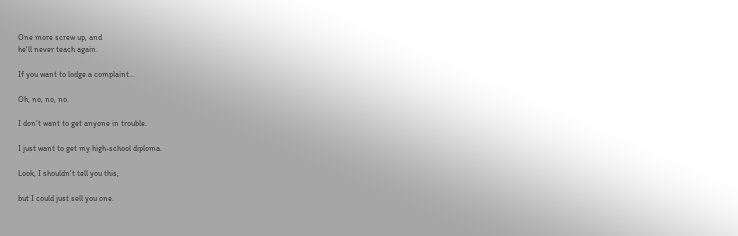One more screw up, and
he'll never teach again.

If you want to lodge a complaint...

Oh, no, no, no.

I don't want to get anyone in trouble.

I just want to get my high-school diploma.

Look, I shouldn't tell you this,

but I could just sell you one.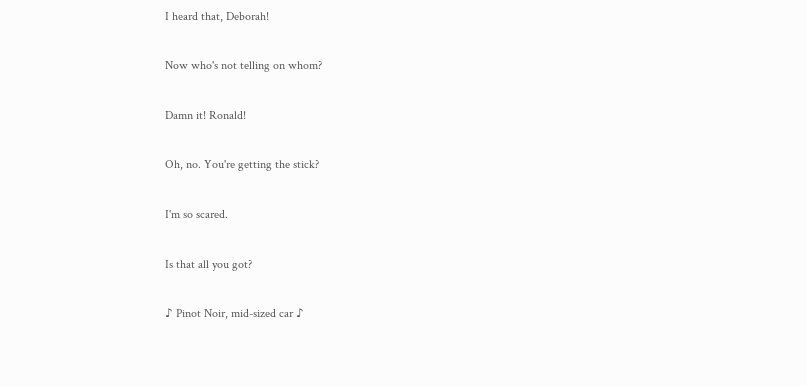I heard that, Deborah!

Now who's not telling on whom?

Damn it! Ronald!

Oh, no. You're getting the stick?

I'm so scared.

Is that all you got?

♪ Pinot Noir, mid-sized car ♪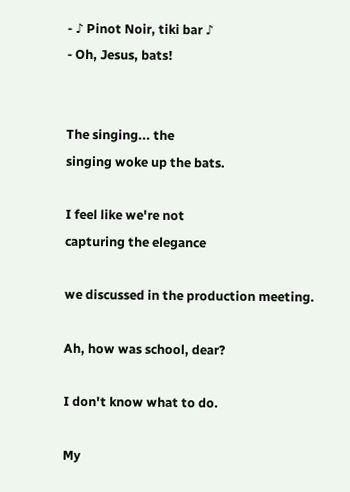- ♪ Pinot Noir, tiki bar ♪
- Oh, Jesus, bats!


The singing... the
singing woke up the bats.

I feel like we're not
capturing the elegance

we discussed in the production meeting.

Ah, how was school, dear?

I don't know what to do.

My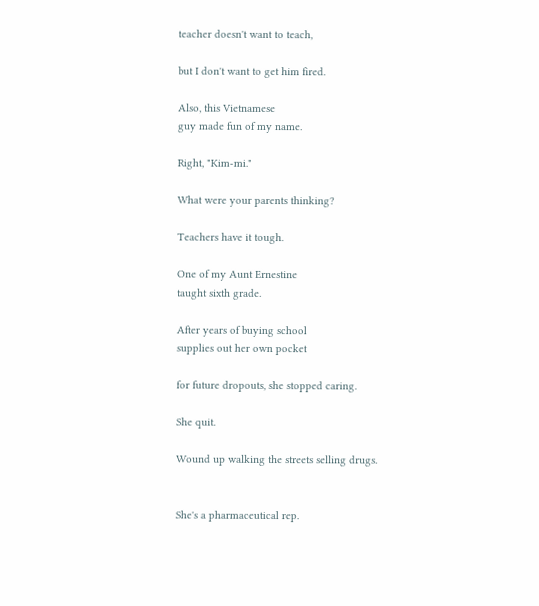teacher doesn't want to teach,

but I don't want to get him fired.

Also, this Vietnamese
guy made fun of my name.

Right, "Kim-mi."

What were your parents thinking?

Teachers have it tough.

One of my Aunt Ernestine
taught sixth grade.

After years of buying school
supplies out her own pocket

for future dropouts, she stopped caring.

She quit.

Wound up walking the streets selling drugs.


She's a pharmaceutical rep.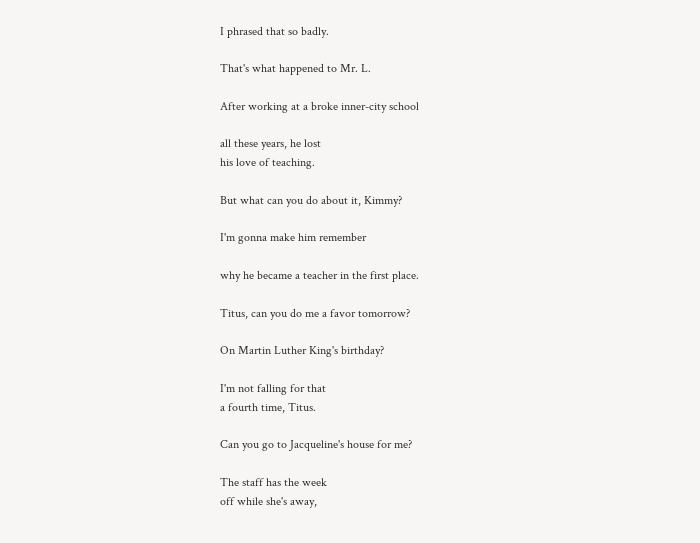I phrased that so badly.

That's what happened to Mr. L.

After working at a broke inner-city school

all these years, he lost
his love of teaching.

But what can you do about it, Kimmy?

I'm gonna make him remember

why he became a teacher in the first place.

Titus, can you do me a favor tomorrow?

On Martin Luther King's birthday?

I'm not falling for that
a fourth time, Titus.

Can you go to Jacqueline's house for me?

The staff has the week
off while she's away,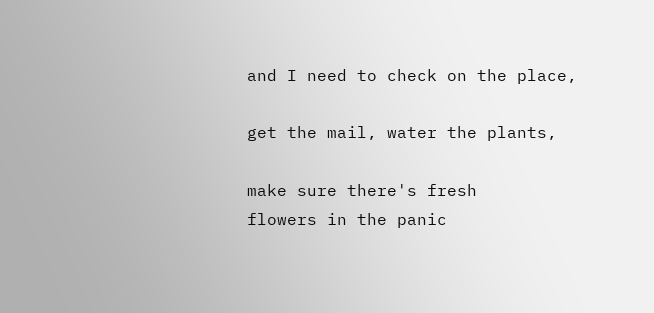and I need to check on the place,

get the mail, water the plants,

make sure there's fresh
flowers in the panic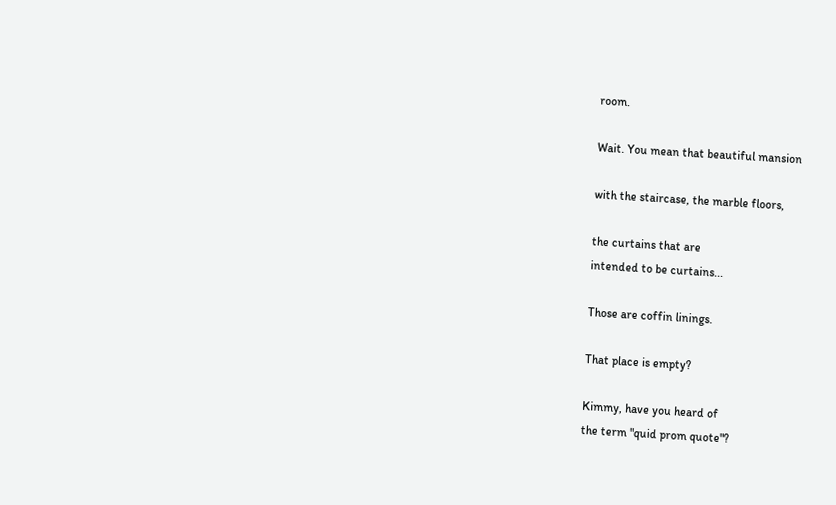room.

Wait. You mean that beautiful mansion

with the staircase, the marble floors,

the curtains that are
intended to be curtains...

Those are coffin linings.

That place is empty?

Kimmy, have you heard of
the term "quid prom quote"?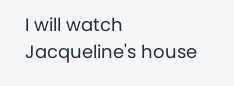I will watch Jacqueline's house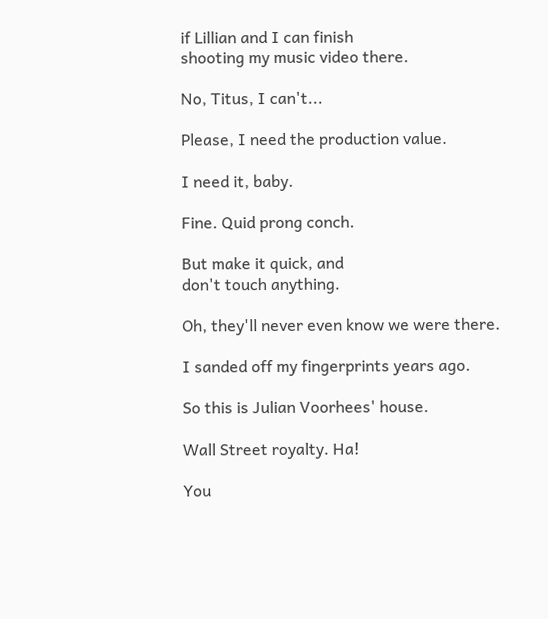if Lillian and I can finish
shooting my music video there.

No, Titus, I can't...

Please, I need the production value.

I need it, baby.

Fine. Quid prong conch.

But make it quick, and
don't touch anything.

Oh, they'll never even know we were there.

I sanded off my fingerprints years ago.

So this is Julian Voorhees' house.

Wall Street royalty. Ha!

You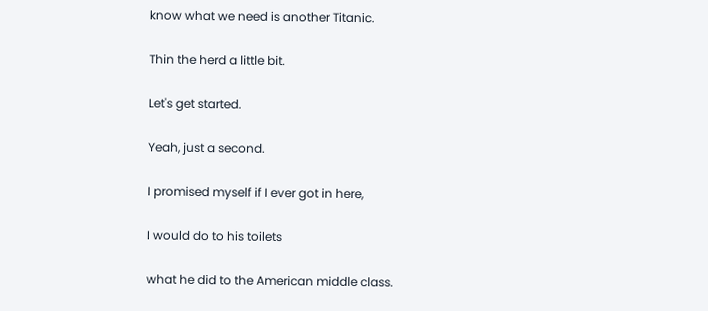know what we need is another Titanic.

Thin the herd a little bit.

Let's get started.

Yeah, just a second.

I promised myself if I ever got in here,

I would do to his toilets

what he did to the American middle class.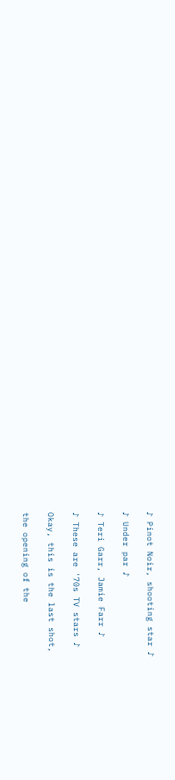♪ Pinot Noir, shooting star ♪

♪ Under par ♪

♪ Teri Garr, Jamie Farr ♪

♪ These are '70s TV stars ♪

Okay, this is the last shot,

the opening of the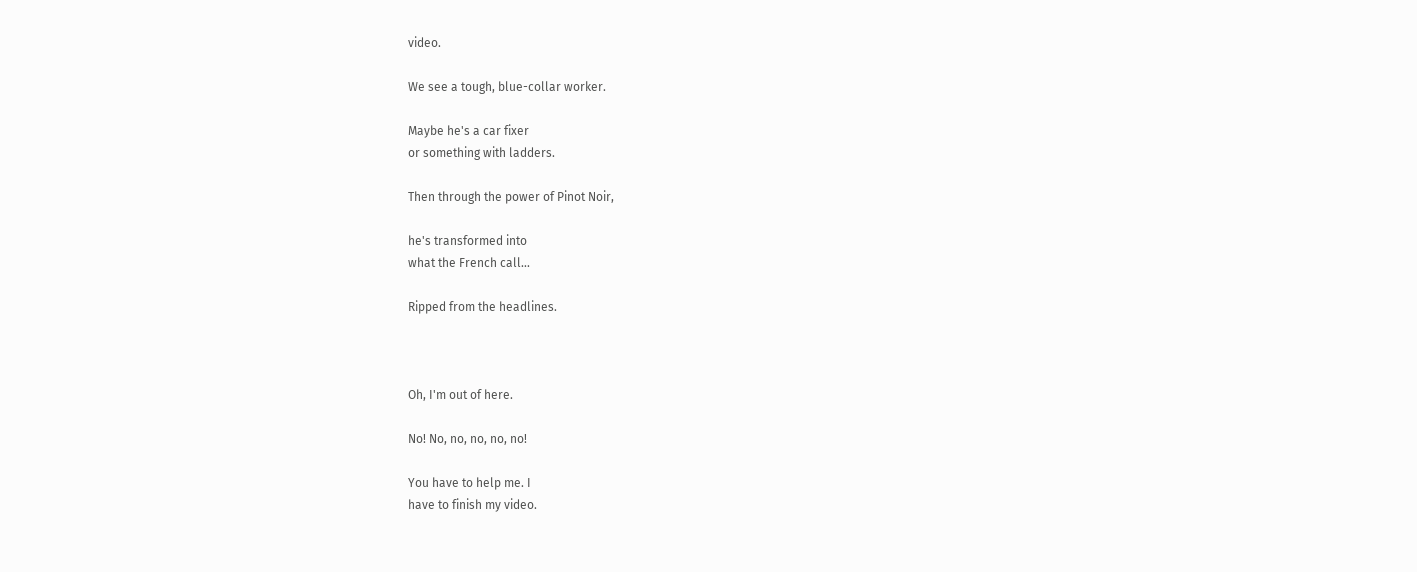video.

We see a tough, blue-collar worker.

Maybe he's a car fixer
or something with ladders.

Then through the power of Pinot Noir,

he's transformed into
what the French call...

Ripped from the headlines.



Oh, I'm out of here.

No! No, no, no, no, no!

You have to help me. I
have to finish my video.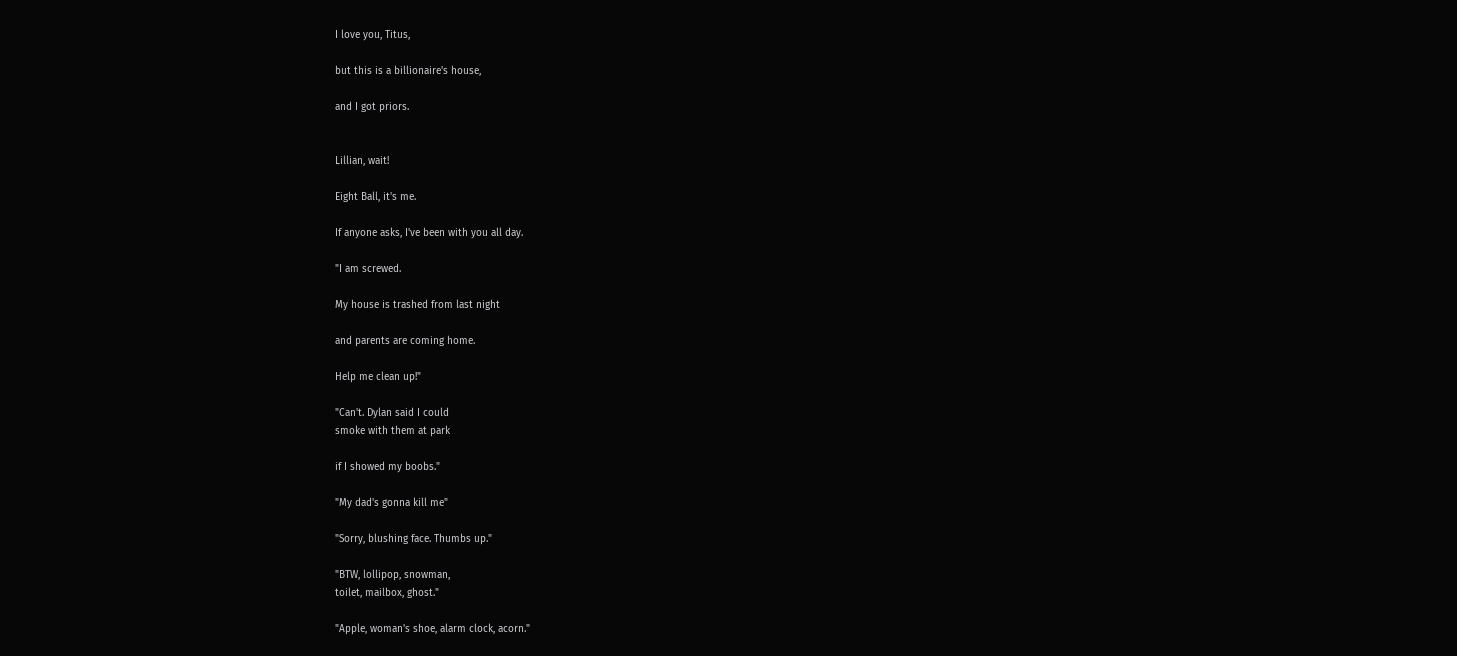I love you, Titus,

but this is a billionaire's house,

and I got priors.


Lillian, wait!

Eight Ball, it's me.

If anyone asks, I've been with you all day.

"I am screwed.

My house is trashed from last night

and parents are coming home.

Help me clean up!"

"Can't. Dylan said I could
smoke with them at park

if I showed my boobs."

"My dad's gonna kill me"

"Sorry, blushing face. Thumbs up."

"BTW, lollipop, snowman,
toilet, mailbox, ghost."

"Apple, woman's shoe, alarm clock, acorn."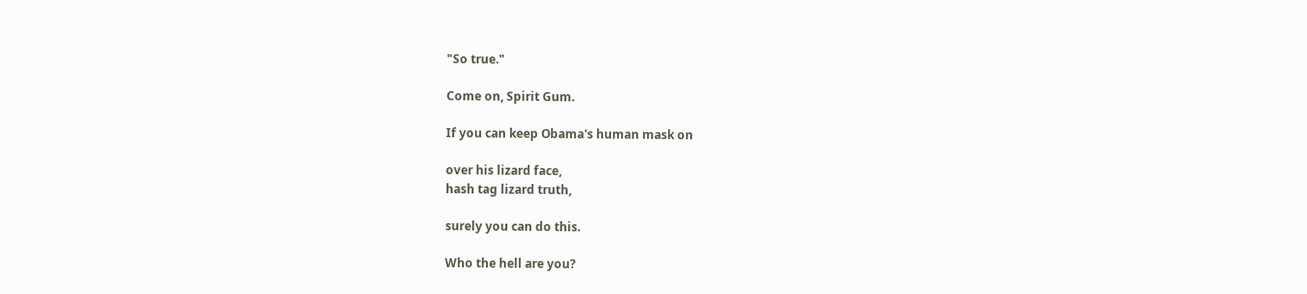"So true."

Come on, Spirit Gum.

If you can keep Obama's human mask on

over his lizard face,
hash tag lizard truth,

surely you can do this.

Who the hell are you?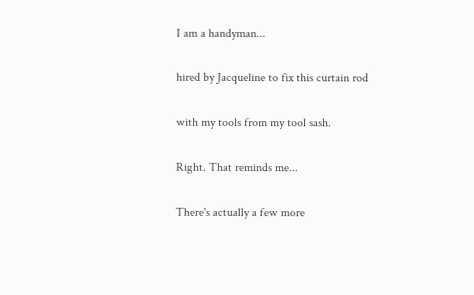I am a handyman...

hired by Jacqueline to fix this curtain rod

with my tools from my tool sash.

Right. That reminds me...

There's actually a few more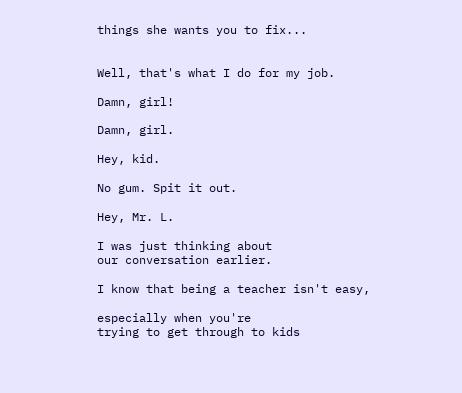things she wants you to fix...


Well, that's what I do for my job.

Damn, girl!

Damn, girl.

Hey, kid.

No gum. Spit it out.

Hey, Mr. L.

I was just thinking about
our conversation earlier.

I know that being a teacher isn't easy,

especially when you're
trying to get through to kids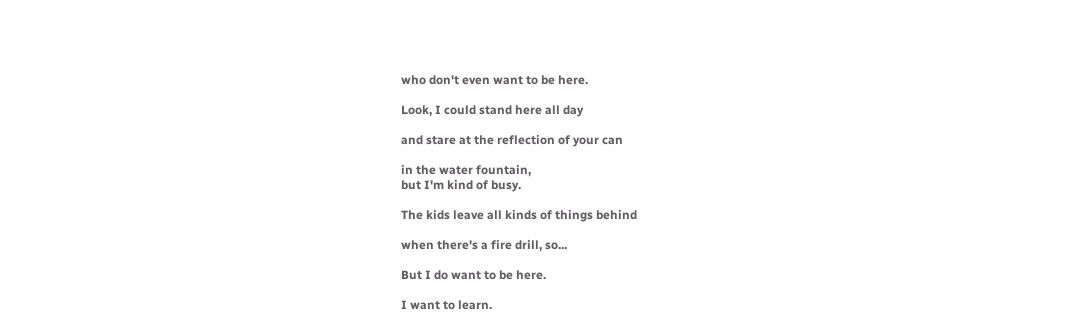who don't even want to be here.

Look, I could stand here all day

and stare at the reflection of your can

in the water fountain,
but I'm kind of busy.

The kids leave all kinds of things behind

when there's a fire drill, so...

But I do want to be here.

I want to learn.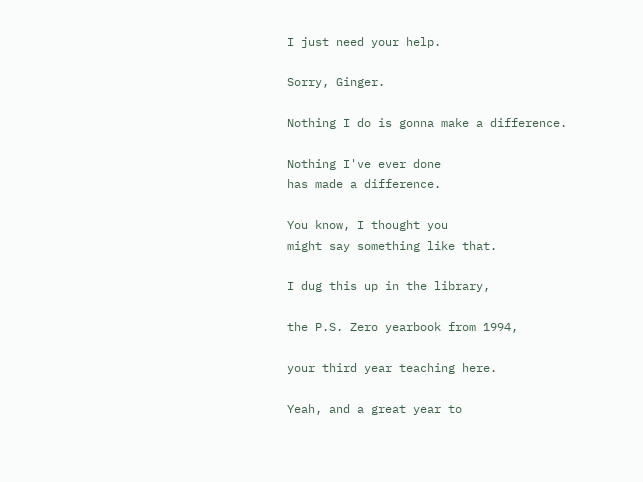I just need your help.

Sorry, Ginger.

Nothing I do is gonna make a difference.

Nothing I've ever done
has made a difference.

You know, I thought you
might say something like that.

I dug this up in the library,

the P.S. Zero yearbook from 1994,

your third year teaching here.

Yeah, and a great year to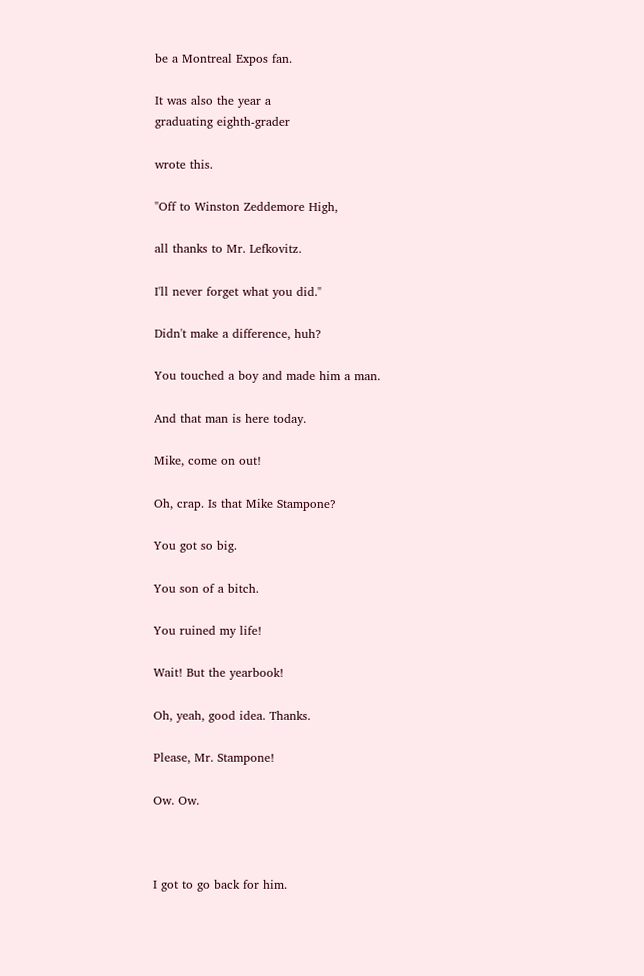be a Montreal Expos fan.

It was also the year a
graduating eighth-grader

wrote this.

"Off to Winston Zeddemore High,

all thanks to Mr. Lefkovitz.

I'll never forget what you did."

Didn't make a difference, huh?

You touched a boy and made him a man.

And that man is here today.

Mike, come on out!

Oh, crap. Is that Mike Stampone?

You got so big.

You son of a bitch.

You ruined my life!

Wait! But the yearbook!

Oh, yeah, good idea. Thanks.

Please, Mr. Stampone!

Ow. Ow.



I got to go back for him.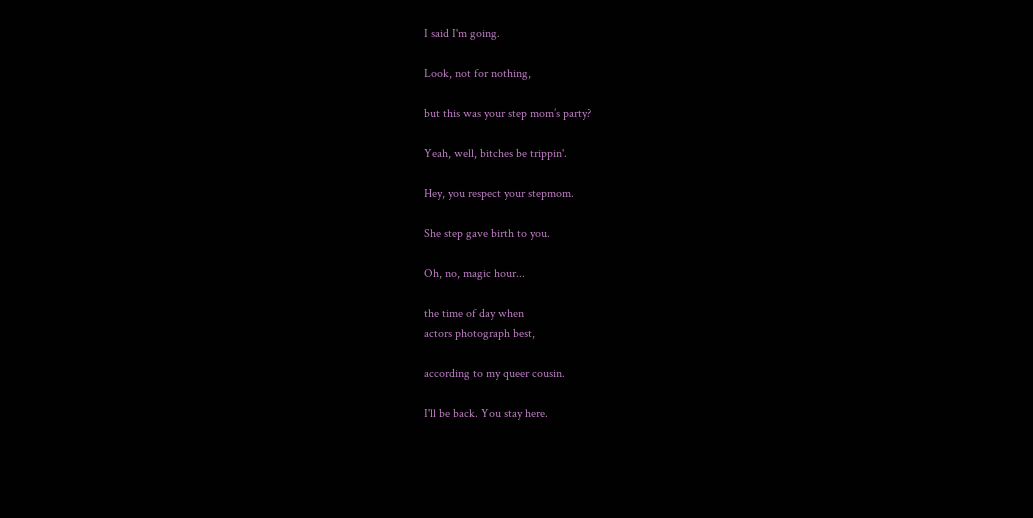I said I'm going.

Look, not for nothing,

but this was your step mom’s party?

Yeah, well, bitches be trippin'.

Hey, you respect your stepmom.

She step gave birth to you.

Oh, no, magic hour...

the time of day when
actors photograph best,

according to my queer cousin.

I'll be back. You stay here.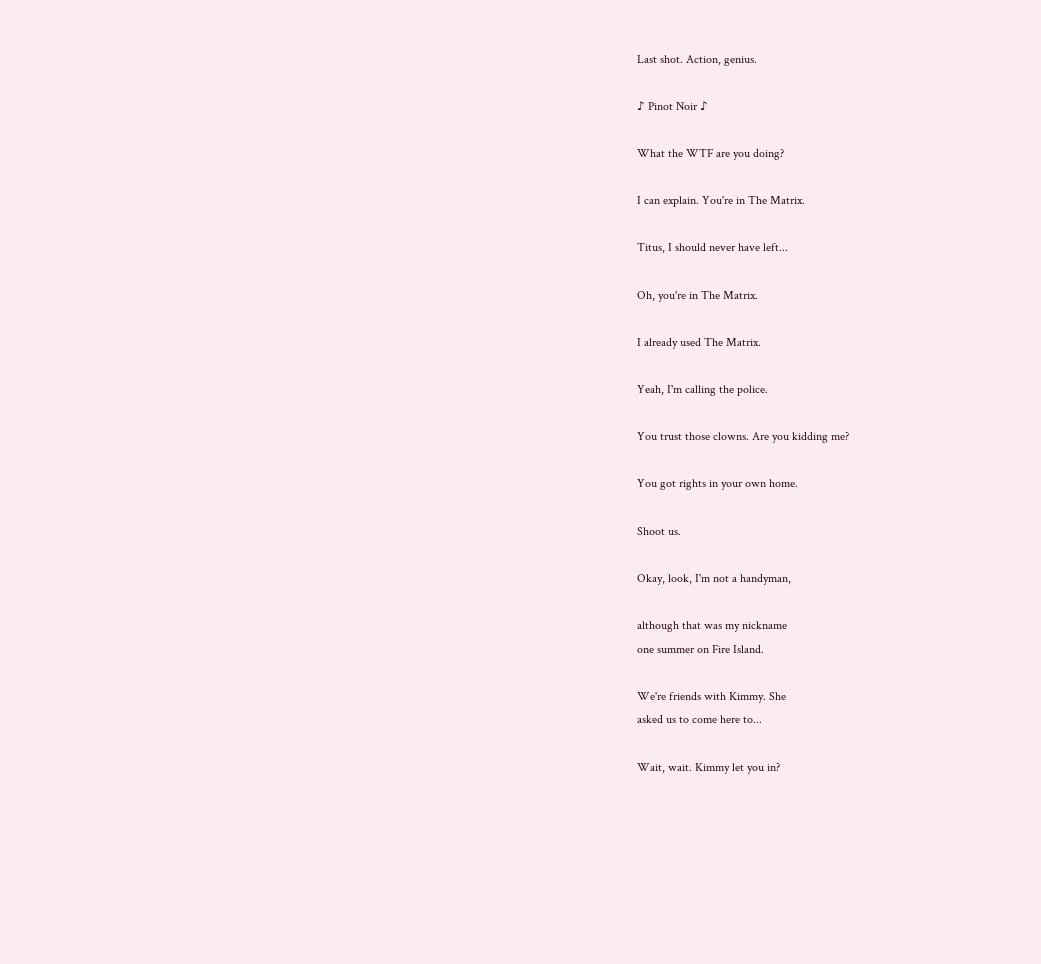Last shot. Action, genius.

♪ Pinot Noir ♪

What the WTF are you doing?

I can explain. You're in The Matrix.

Titus, I should never have left...

Oh, you're in The Matrix.

I already used The Matrix.

Yeah, I'm calling the police.

You trust those clowns. Are you kidding me?

You got rights in your own home.

Shoot us.

Okay, look, I'm not a handyman,

although that was my nickname
one summer on Fire Island.

We're friends with Kimmy. She
asked us to come here to...

Wait, wait. Kimmy let you in?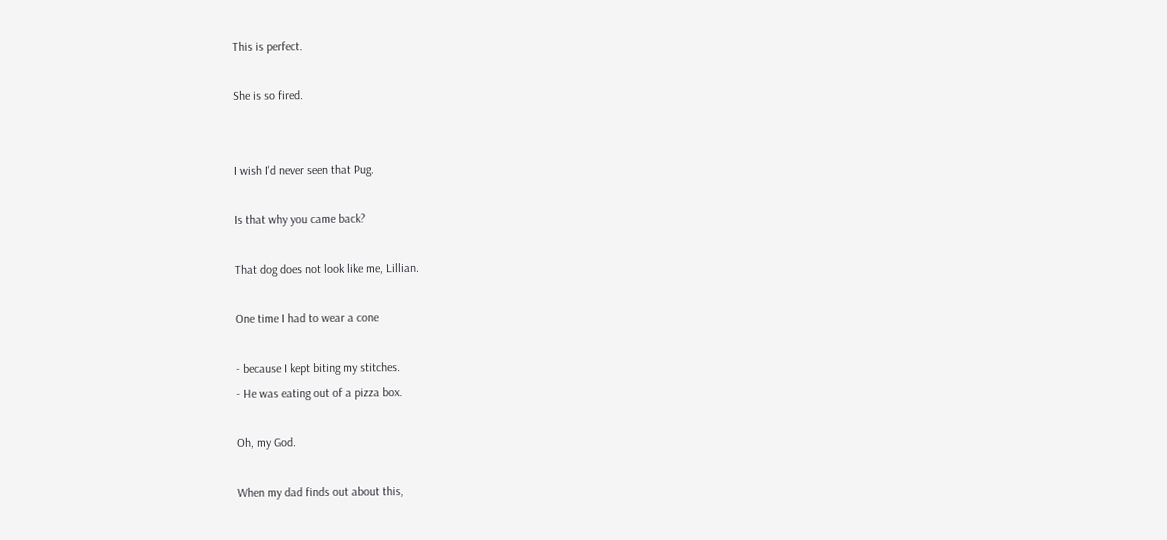This is perfect.

She is so fired.


I wish I'd never seen that Pug.

Is that why you came back?

That dog does not look like me, Lillian.

One time I had to wear a cone

- because I kept biting my stitches.
- He was eating out of a pizza box.

Oh, my God.

When my dad finds out about this,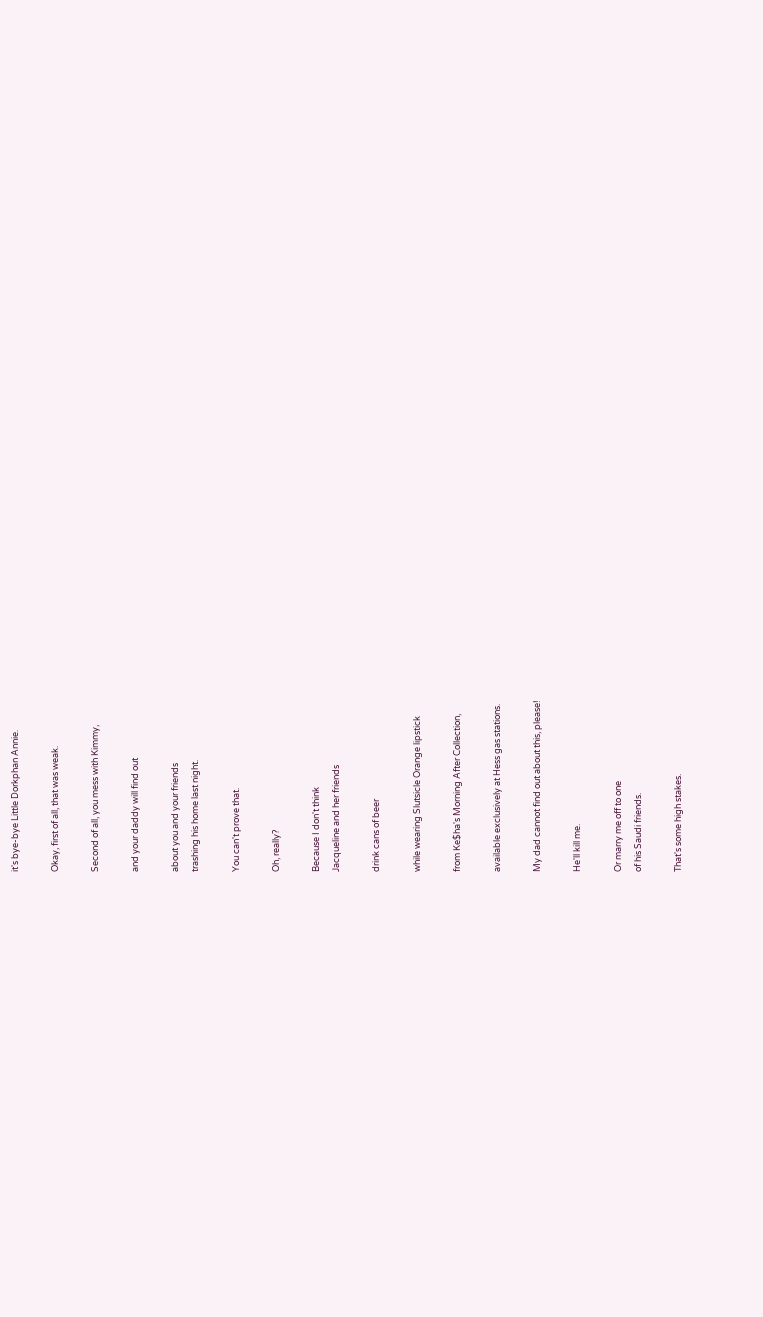it's bye-bye Little Dorkphan Annie.

Okay, first of all, that was weak.

Second of all, you mess with Kimmy,

and your daddy will find out

about you and your friends
trashing his home last night.

You can't prove that.

Oh, really?

Because I don't think
Jacqueline and her friends

drink cans of beer

while wearing Slutsicle Orange lipstick

from Ke$ha's Morning After Collection,

available exclusively at Hess gas stations.

My dad cannot find out about this, please!

He'll kill me.

Or marry me off to one
of his Saudi friends.

That's some high stakes.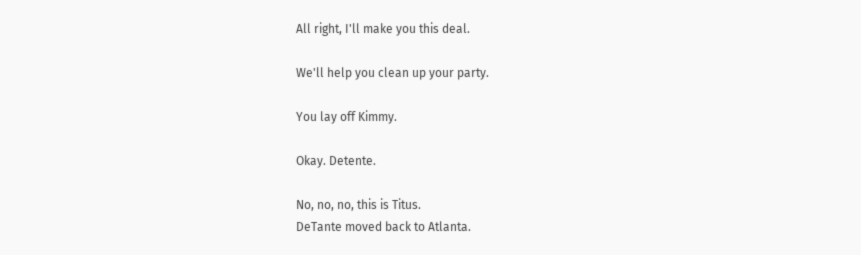All right, I'll make you this deal.

We'll help you clean up your party.

You lay off Kimmy.

Okay. Detente.

No, no, no, this is Titus.
DeTante moved back to Atlanta.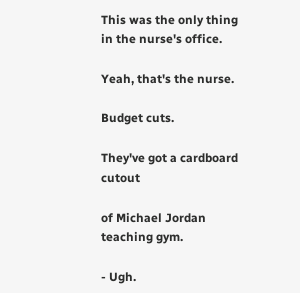This was the only thing
in the nurse's office.

Yeah, that's the nurse.

Budget cuts.

They've got a cardboard cutout

of Michael Jordan teaching gym.

- Ugh.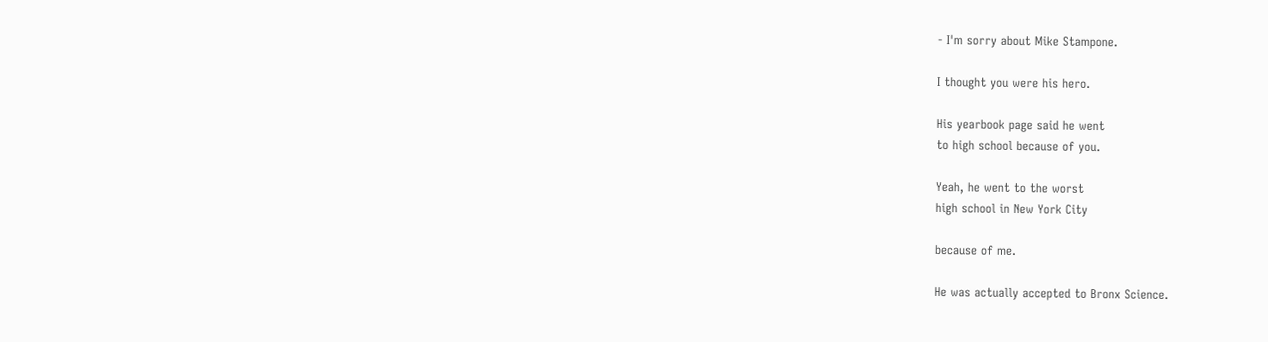- I'm sorry about Mike Stampone.

I thought you were his hero.

His yearbook page said he went
to high school because of you.

Yeah, he went to the worst
high school in New York City

because of me.

He was actually accepted to Bronx Science.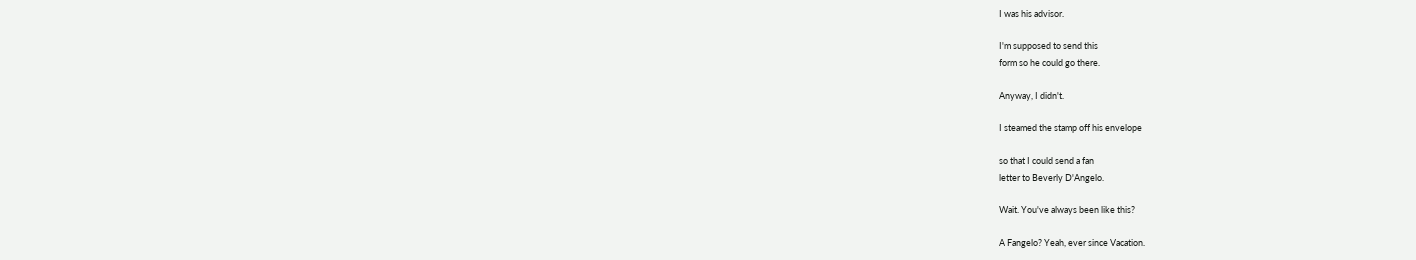I was his advisor.

I'm supposed to send this
form so he could go there.

Anyway, I didn't.

I steamed the stamp off his envelope

so that I could send a fan
letter to Beverly D'Angelo.

Wait. You've always been like this?

A Fangelo? Yeah, ever since Vacation.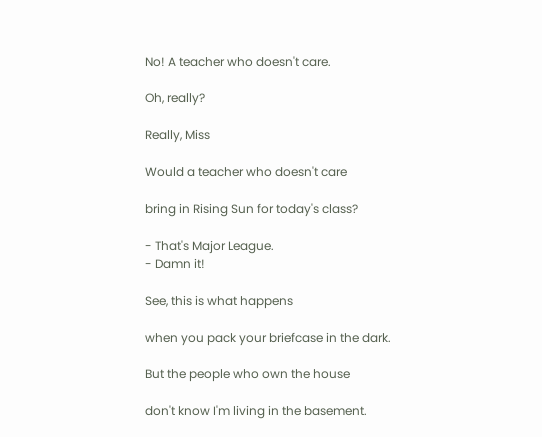No! A teacher who doesn't care.

Oh, really?

Really, Miss

Would a teacher who doesn't care

bring in Rising Sun for today's class?

- That's Major League.
- Damn it!

See, this is what happens

when you pack your briefcase in the dark.

But the people who own the house

don't know I'm living in the basement.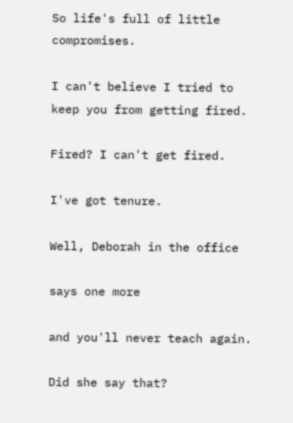So life's full of little compromises.

I can't believe I tried to
keep you from getting fired.

Fired? I can't get fired.

I've got tenure.

Well, Deborah in the office

says one more

and you'll never teach again.

Did she say that?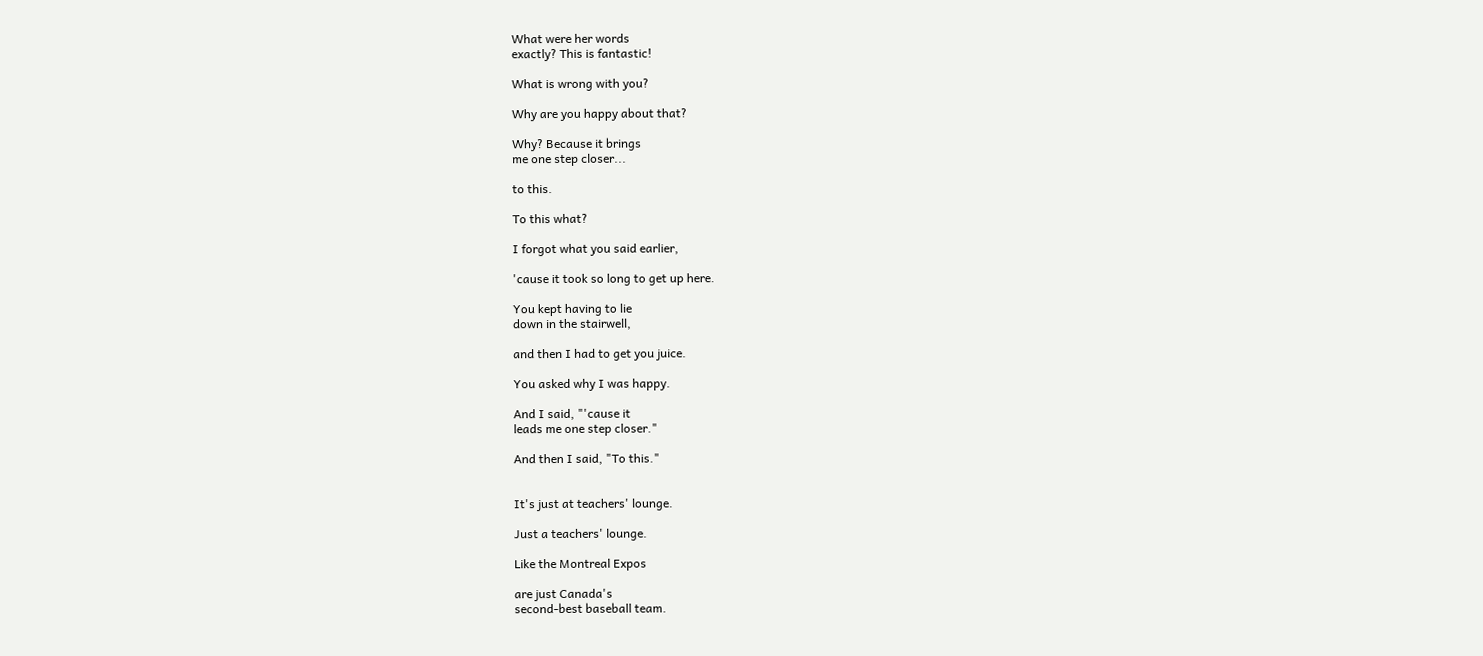What were her words
exactly? This is fantastic!

What is wrong with you?

Why are you happy about that?

Why? Because it brings
me one step closer...

to this.

To this what?

I forgot what you said earlier,

'cause it took so long to get up here.

You kept having to lie
down in the stairwell,

and then I had to get you juice.

You asked why I was happy.

And I said, "'cause it
leads me one step closer."

And then I said, "To this."


It's just at teachers' lounge.

Just a teachers' lounge.

Like the Montreal Expos

are just Canada's
second-best baseball team.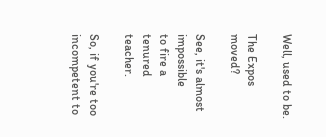Well, used to be.

The Expos moved?

See, it's almost impossible
to fire a tenured teacher.

So, if you're too incompetent to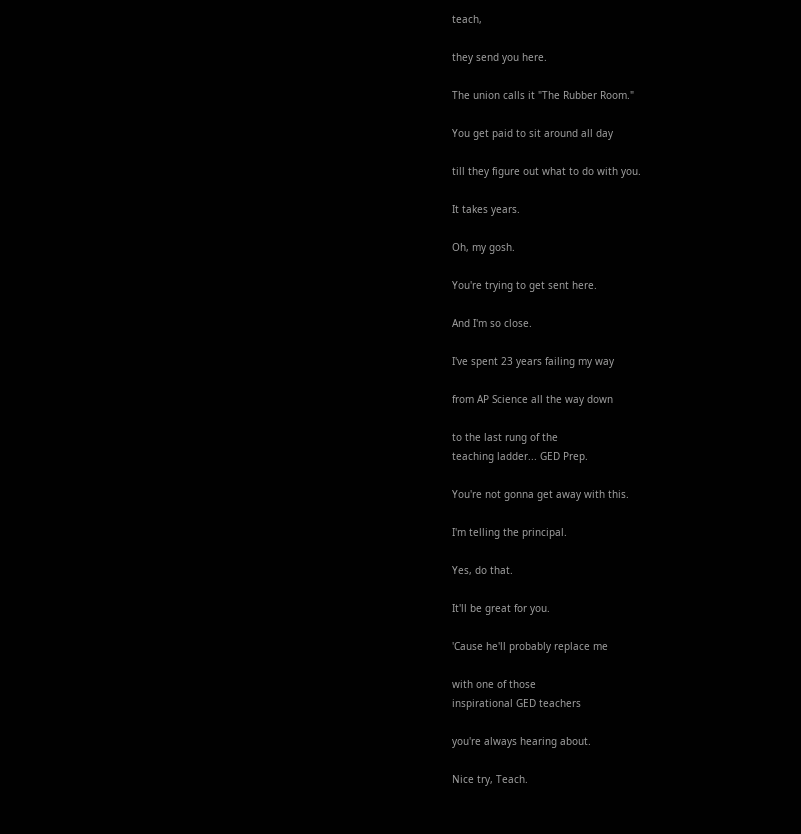teach,

they send you here.

The union calls it "The Rubber Room."

You get paid to sit around all day

till they figure out what to do with you.

It takes years.

Oh, my gosh.

You're trying to get sent here.

And I'm so close.

I've spent 23 years failing my way

from AP Science all the way down

to the last rung of the
teaching ladder... GED Prep.

You're not gonna get away with this.

I'm telling the principal.

Yes, do that.

It'll be great for you.

'Cause he'll probably replace me

with one of those
inspirational GED teachers

you're always hearing about.

Nice try, Teach.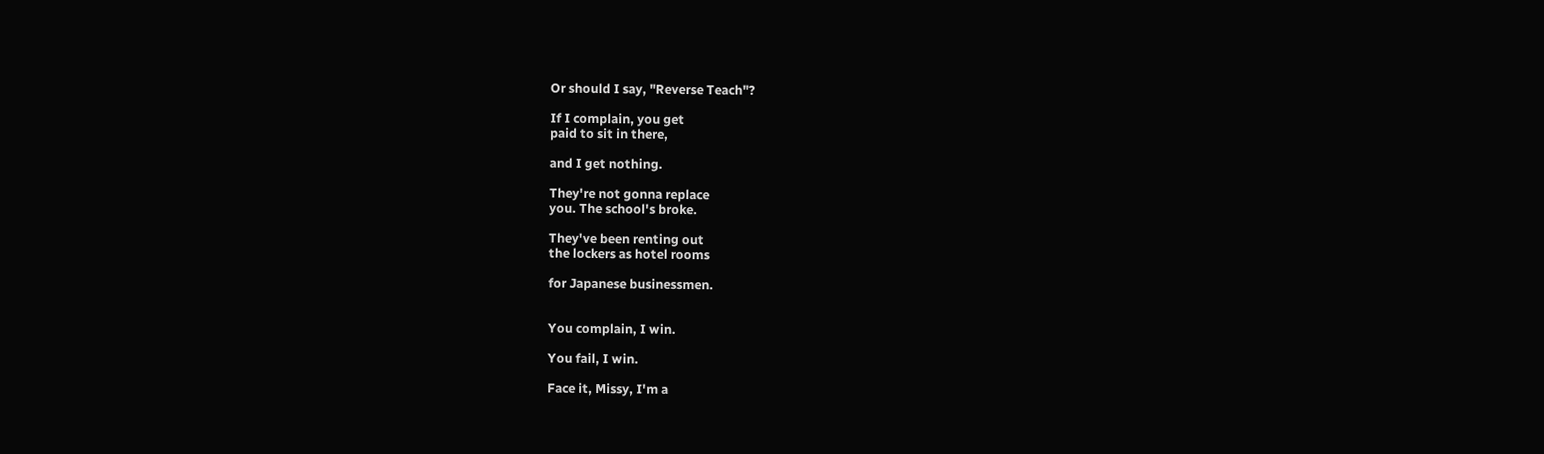Or should I say, "Reverse Teach"?

If I complain, you get
paid to sit in there,

and I get nothing.

They're not gonna replace
you. The school's broke.

They've been renting out
the lockers as hotel rooms

for Japanese businessmen.


You complain, I win.

You fail, I win.

Face it, Missy, I'm a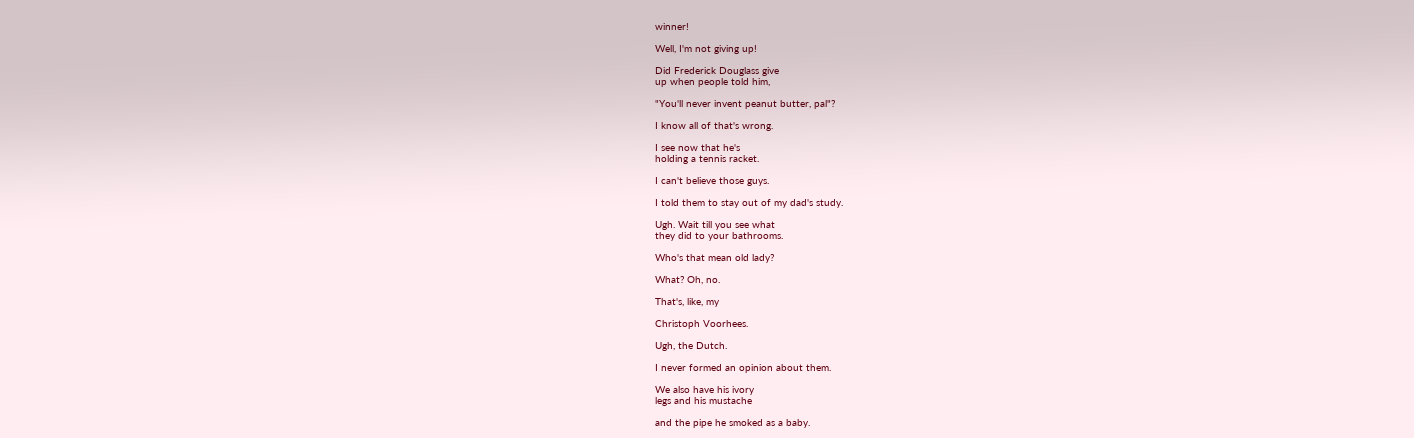winner!

Well, I'm not giving up!

Did Frederick Douglass give
up when people told him,

"You'll never invent peanut butter, pal"?

I know all of that's wrong.

I see now that he's
holding a tennis racket.

I can't believe those guys.

I told them to stay out of my dad's study.

Ugh. Wait till you see what
they did to your bathrooms.

Who's that mean old lady?

What? Oh, no.

That's, like, my

Christoph Voorhees.

Ugh, the Dutch.

I never formed an opinion about them.

We also have his ivory
legs and his mustache

and the pipe he smoked as a baby.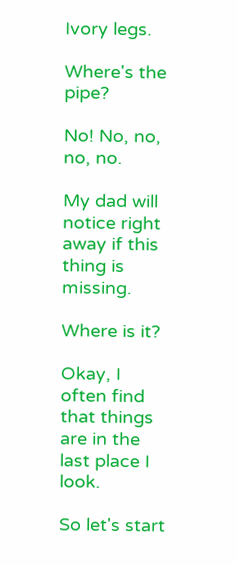Ivory legs.

Where's the pipe?

No! No, no, no, no.

My dad will notice right
away if this thing is missing.

Where is it?

Okay, I often find that things
are in the last place I look.

So let's start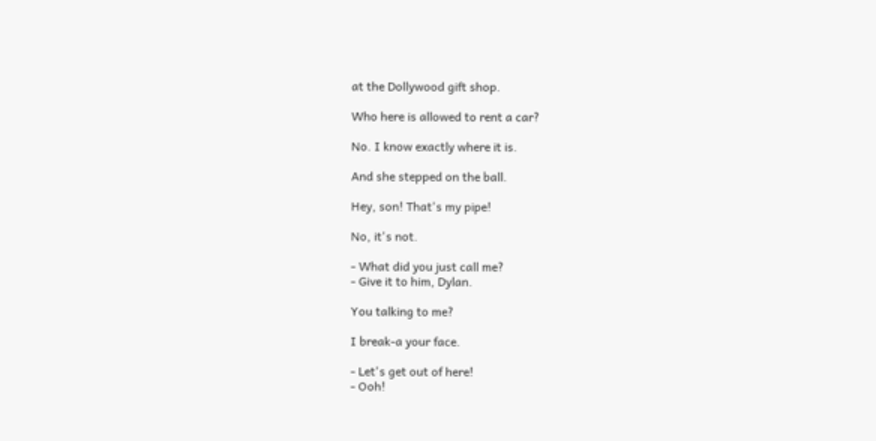at the Dollywood gift shop.

Who here is allowed to rent a car?

No. I know exactly where it is.

And she stepped on the ball.

Hey, son! That's my pipe!

No, it's not.

- What did you just call me?
- Give it to him, Dylan.

You talking to me?

I break-a your face.

- Let's get out of here!
- Ooh!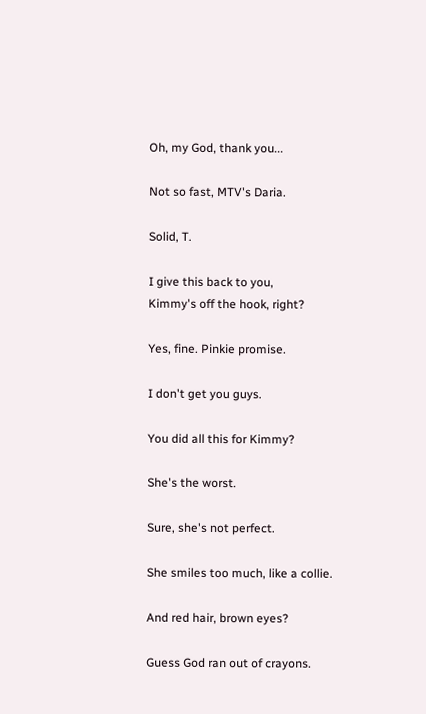Oh, my God, thank you...

Not so fast, MTV's Daria.

Solid, T.

I give this back to you,
Kimmy's off the hook, right?

Yes, fine. Pinkie promise.

I don't get you guys.

You did all this for Kimmy?

She's the worst.

Sure, she's not perfect.

She smiles too much, like a collie.

And red hair, brown eyes?

Guess God ran out of crayons.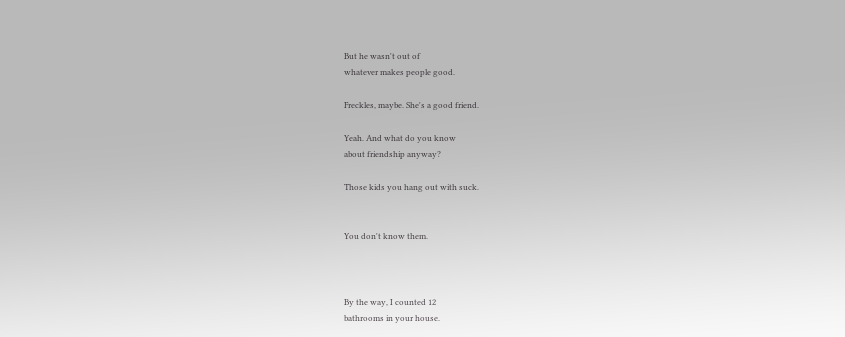But he wasn't out of
whatever makes people good.

Freckles, maybe. She's a good friend.

Yeah. And what do you know
about friendship anyway?

Those kids you hang out with suck.


You don't know them.



By the way, I counted 12
bathrooms in your house.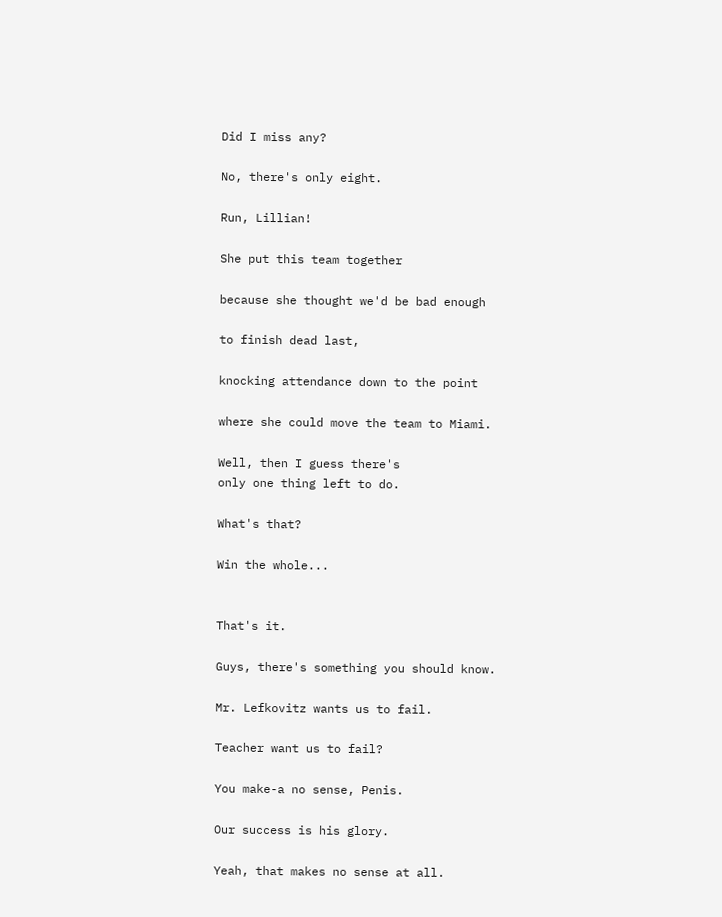Did I miss any?

No, there's only eight.

Run, Lillian!

She put this team together

because she thought we'd be bad enough

to finish dead last,

knocking attendance down to the point

where she could move the team to Miami.

Well, then I guess there's
only one thing left to do.

What's that?

Win the whole...


That's it.

Guys, there's something you should know.

Mr. Lefkovitz wants us to fail.

Teacher want us to fail?

You make-a no sense, Penis.

Our success is his glory.

Yeah, that makes no sense at all.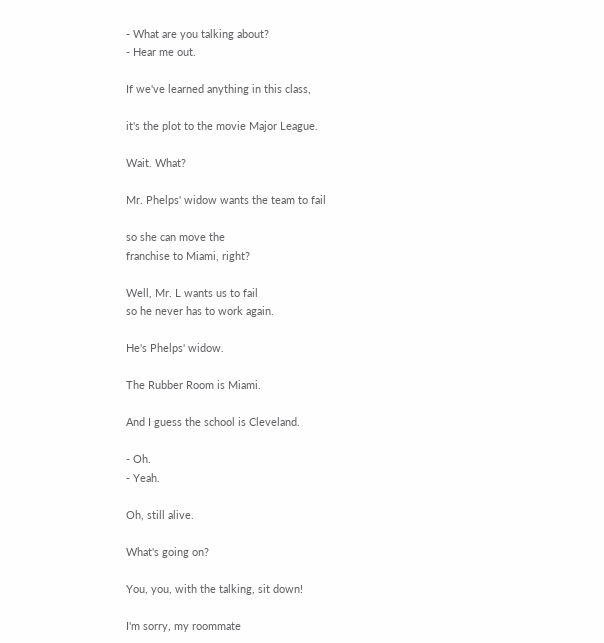- What are you talking about?
- Hear me out.

If we've learned anything in this class,

it's the plot to the movie Major League.

Wait. What?

Mr. Phelps' widow wants the team to fail

so she can move the
franchise to Miami, right?

Well, Mr. L wants us to fail
so he never has to work again.

He's Phelps' widow.

The Rubber Room is Miami.

And I guess the school is Cleveland.

- Oh.
- Yeah.

Oh, still alive.

What's going on?

You, you, with the talking, sit down!

I'm sorry, my roommate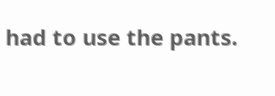had to use the pants.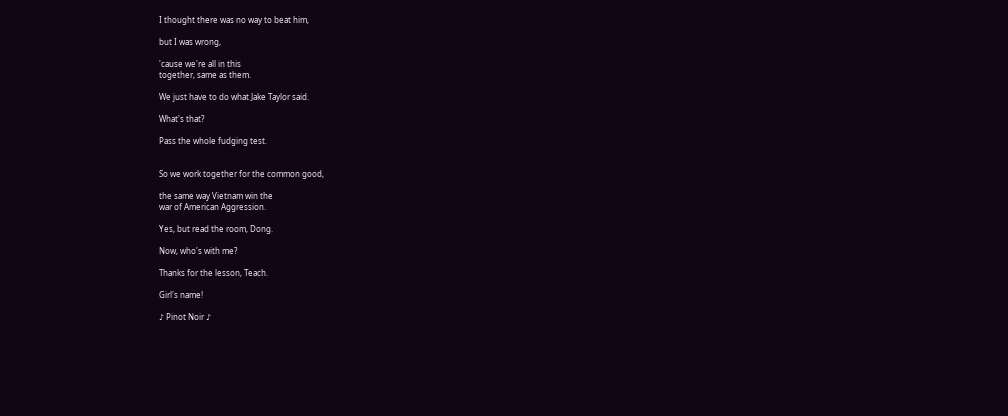I thought there was no way to beat him,

but I was wrong,

'cause we're all in this
together, same as them.

We just have to do what Jake Taylor said.

What's that?

Pass the whole fudging test.


So we work together for the common good,

the same way Vietnam win the
war of American Aggression.

Yes, but read the room, Dong.

Now, who's with me?

Thanks for the lesson, Teach.

Girl's name!

♪ Pinot Noir ♪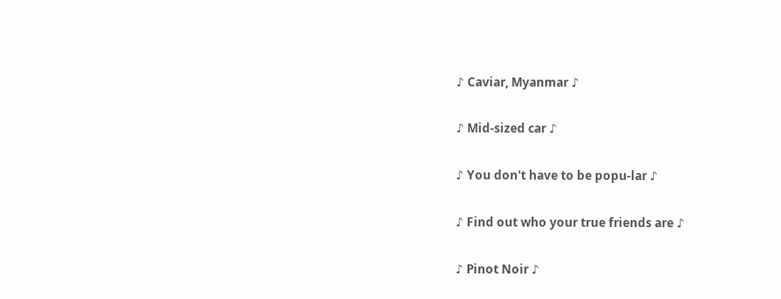♪ Caviar, Myanmar ♪

♪ Mid-sized car ♪

♪ You don't have to be popu-lar ♪

♪ Find out who your true friends are ♪

♪ Pinot Noir ♪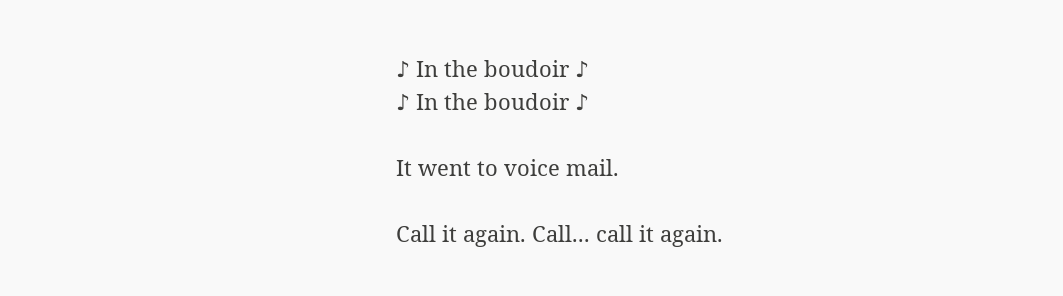♪ In the boudoir ♪
♪ In the boudoir ♪

It went to voice mail.

Call it again. Call... call it again.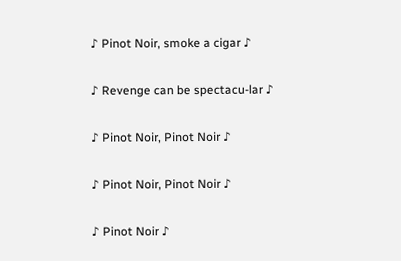♪ Pinot Noir, smoke a cigar ♪

♪ Revenge can be spectacu-lar ♪

♪ Pinot Noir, Pinot Noir ♪

♪ Pinot Noir, Pinot Noir ♪

♪ Pinot Noir ♪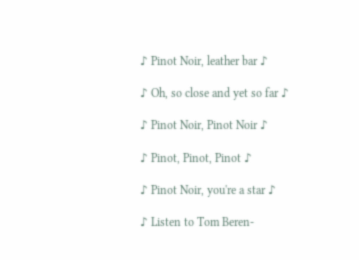♪ Pinot Noir, leather bar ♪

♪ Oh, so close and yet so far ♪

♪ Pinot Noir, Pinot Noir ♪

♪ Pinot, Pinot, Pinot ♪

♪ Pinot Noir, you're a star ♪

♪ Listen to Tom Beren-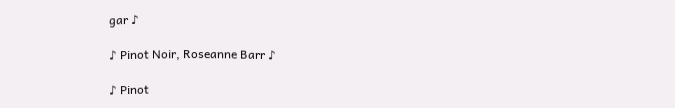gar ♪

♪ Pinot Noir, Roseanne Barr ♪

♪ Pinot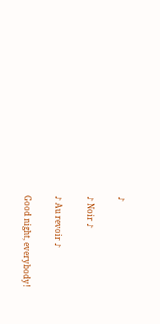♪

♪ Noir ♪

♪ Au revoir ♪

Good night, everybody!